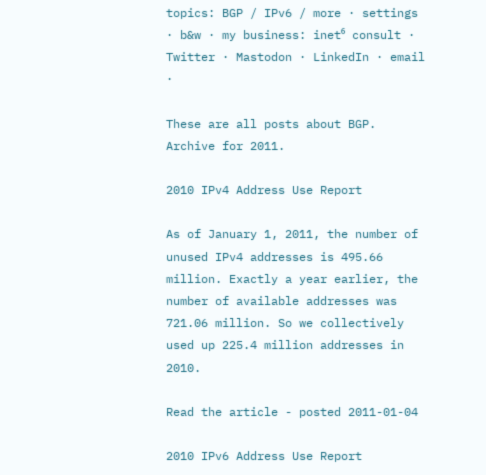topics: BGP / IPv6 / more · settings · b&w · my business: inet⁶ consult · Twitter · Mastodon · LinkedIn · email ·

These are all posts about BGP. Archive for 2011.

2010 IPv4 Address Use Report

As of January 1, 2011, the number of unused IPv4 addresses is 495.66 million. Exactly a year earlier, the number of available addresses was 721.06 million. So we collectively used up 225.4 million addresses in 2010.

Read the article - posted 2011-01-04

2010 IPv6 Address Use Report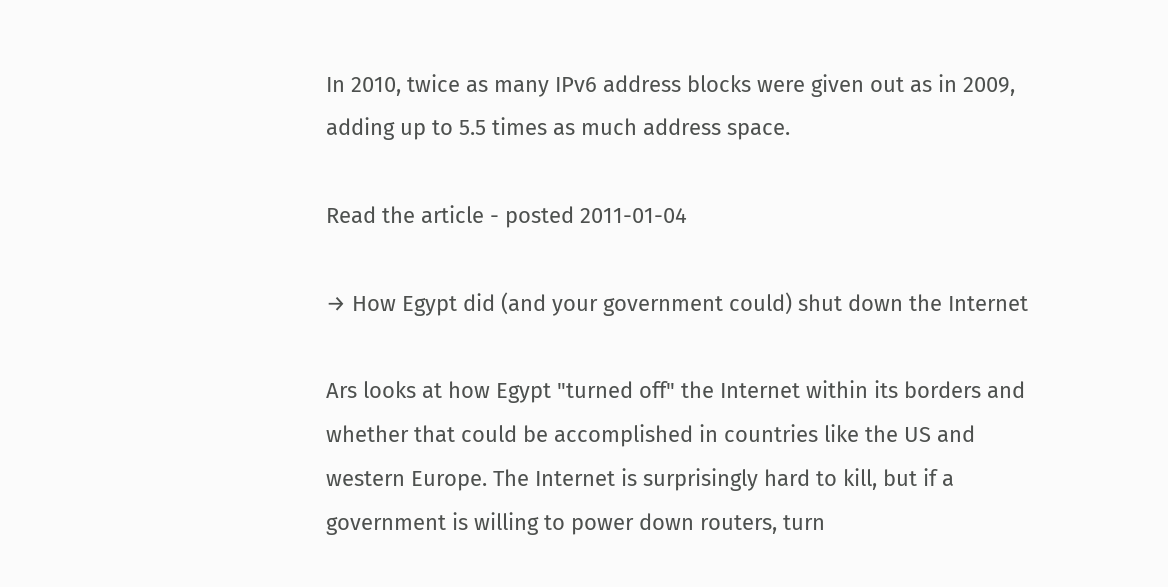In 2010, twice as many IPv6 address blocks were given out as in 2009, adding up to 5.5 times as much address space.

Read the article - posted 2011-01-04

→ How Egypt did (and your government could) shut down the Internet

Ars looks at how Egypt "turned off" the Internet within its borders and whether that could be accomplished in countries like the US and western Europe. The Internet is surprisingly hard to kill, but if a government is willing to power down routers, turn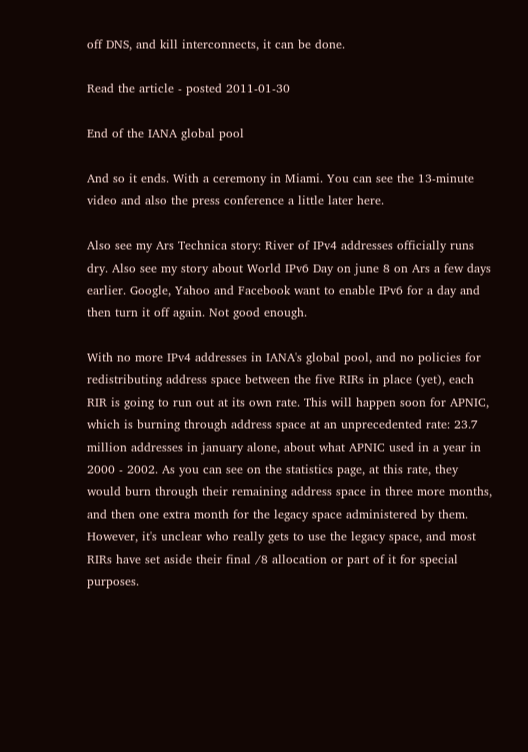off DNS, and kill interconnects, it can be done.

Read the article - posted 2011-01-30

End of the IANA global pool

And so it ends. With a ceremony in Miami. You can see the 13-minute video and also the press conference a little later here.

Also see my Ars Technica story: River of IPv4 addresses officially runs dry. Also see my story about World IPv6 Day on june 8 on Ars a few days earlier. Google, Yahoo and Facebook want to enable IPv6 for a day and then turn it off again. Not good enough.

With no more IPv4 addresses in IANA's global pool, and no policies for redistributing address space between the five RIRs in place (yet), each RIR is going to run out at its own rate. This will happen soon for APNIC, which is burning through address space at an unprecedented rate: 23.7 million addresses in january alone, about what APNIC used in a year in 2000 - 2002. As you can see on the statistics page, at this rate, they would burn through their remaining address space in three more months, and then one extra month for the legacy space administered by them. However, it's unclear who really gets to use the legacy space, and most RIRs have set aside their final /8 allocation or part of it for special purposes.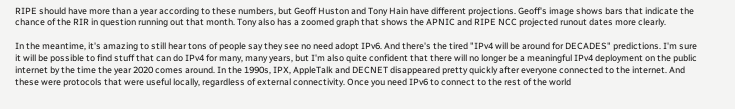RIPE should have more than a year according to these numbers, but Geoff Huston and Tony Hain have different projections. Geoff's image shows bars that indicate the chance of the RIR in question running out that month. Tony also has a zoomed graph that shows the APNIC and RIPE NCC projected runout dates more clearly.

In the meantime, it's amazing to still hear tons of people say they see no need adopt IPv6. And there's the tired "IPv4 will be around for DECADES" predictions. I'm sure it will be possible to find stuff that can do IPv4 for many, many years, but I'm also quite confident that there will no longer be a meaningful IPv4 deployment on the public internet by the time the year 2020 comes around. In the 1990s, IPX, AppleTalk and DECNET disappeared pretty quickly after everyone connected to the internet. And these were protocols that were useful locally, regardless of external connectivity. Once you need IPv6 to connect to the rest of the world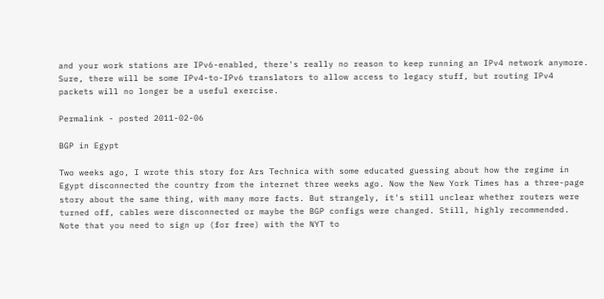and your work stations are IPv6-enabled, there's really no reason to keep running an IPv4 network anymore. Sure, there will be some IPv4-to-IPv6 translators to allow access to legacy stuff, but routing IPv4 packets will no longer be a useful exercise.

Permalink - posted 2011-02-06

BGP in Egypt

Two weeks ago, I wrote this story for Ars Technica with some educated guessing about how the regime in Egypt disconnected the country from the internet three weeks ago. Now the New York Times has a three-page story about the same thing, with many more facts. But strangely, it's still unclear whether routers were turned off, cables were disconnected or maybe the BGP configs were changed. Still, highly recommended. Note that you need to sign up (for free) with the NYT to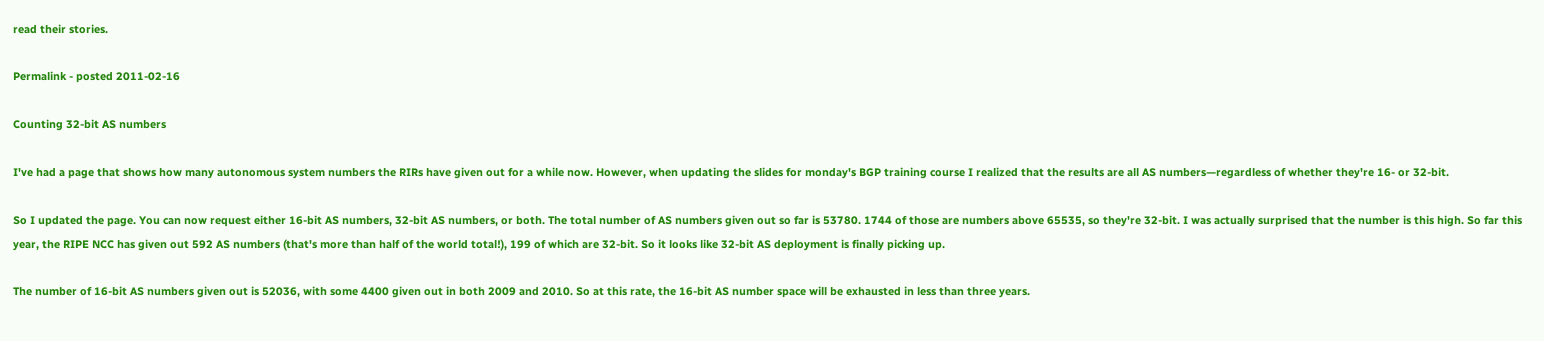read their stories.

Permalink - posted 2011-02-16

Counting 32-bit AS numbers

I've had a page that shows how many autonomous system numbers the RIRs have given out for a while now. However, when updating the slides for monday's BGP training course I realized that the results are all AS numbers—regardless of whether they're 16- or 32-bit.

So I updated the page. You can now request either 16-bit AS numbers, 32-bit AS numbers, or both. The total number of AS numbers given out so far is 53780. 1744 of those are numbers above 65535, so they're 32-bit. I was actually surprised that the number is this high. So far this year, the RIPE NCC has given out 592 AS numbers (that's more than half of the world total!), 199 of which are 32-bit. So it looks like 32-bit AS deployment is finally picking up.

The number of 16-bit AS numbers given out is 52036, with some 4400 given out in both 2009 and 2010. So at this rate, the 16-bit AS number space will be exhausted in less than three years.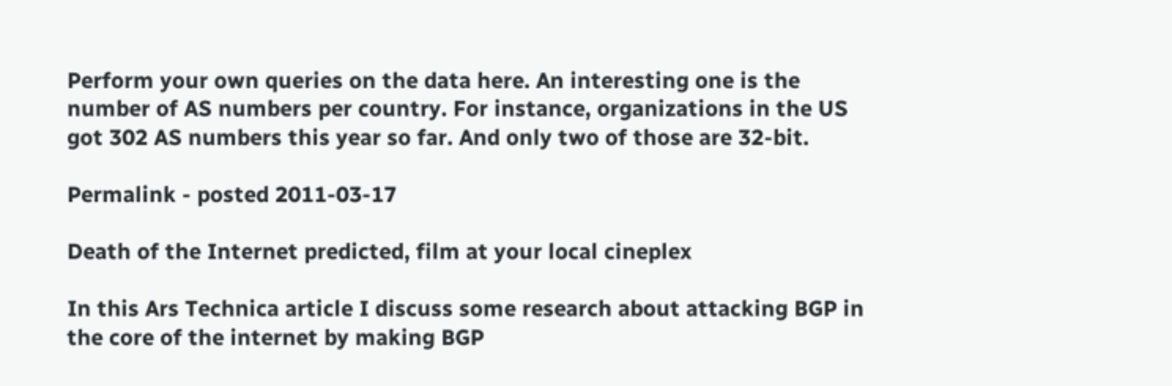Perform your own queries on the data here. An interesting one is the number of AS numbers per country. For instance, organizations in the US got 302 AS numbers this year so far. And only two of those are 32-bit.

Permalink - posted 2011-03-17

Death of the Internet predicted, film at your local cineplex

In this Ars Technica article I discuss some research about attacking BGP in the core of the internet by making BGP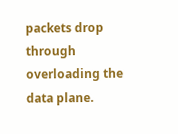packets drop through overloading the data plane.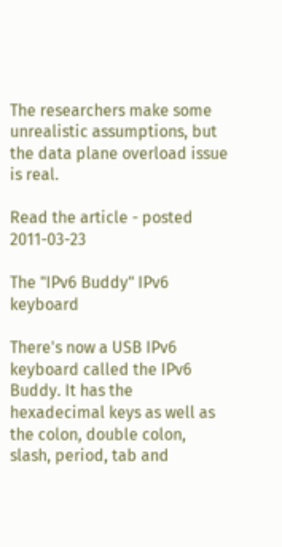The researchers make some unrealistic assumptions, but the data plane overload issue is real.

Read the article - posted 2011-03-23

The "IPv6 Buddy" IPv6 keyboard

There's now a USB IPv6 keyboard called the IPv6 Buddy. It has the hexadecimal keys as well as the colon, double colon, slash, period, tab and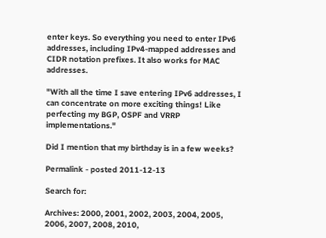enter keys. So everything you need to enter IPv6 addresses, including IPv4-mapped addresses and CIDR notation prefixes. It also works for MAC addresses.

"With all the time I save entering IPv6 addresses, I can concentrate on more exciting things! Like perfecting my BGP, OSPF and VRRP implementations."

Did I mention that my birthday is in a few weeks?

Permalink - posted 2011-12-13

Search for:

Archives: 2000, 2001, 2002, 2003, 2004, 2005, 2006, 2007, 2008, 2010,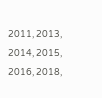2011, 2013, 2014, 2015, 2016, 2018,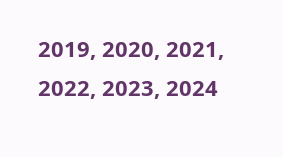2019, 2020, 2021, 2022, 2023, 2024